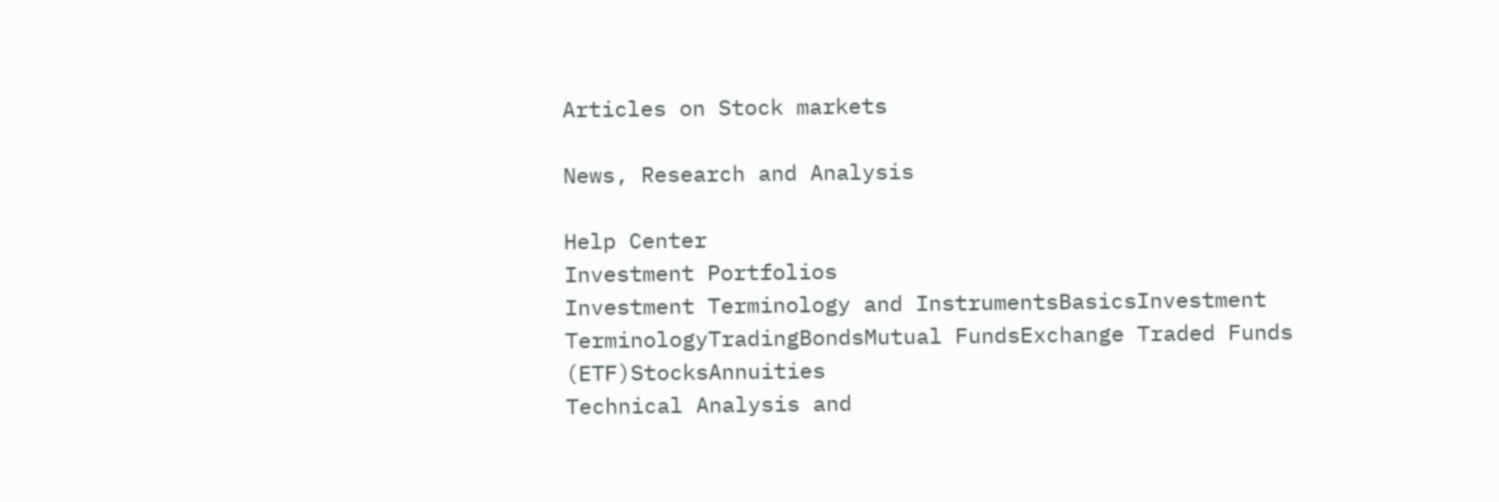Articles on Stock markets

News, Research and Analysis

Help Center
Investment Portfolios
Investment Terminology and InstrumentsBasicsInvestment TerminologyTradingBondsMutual FundsExchange Traded Funds (ETF)StocksAnnuities
Technical Analysis and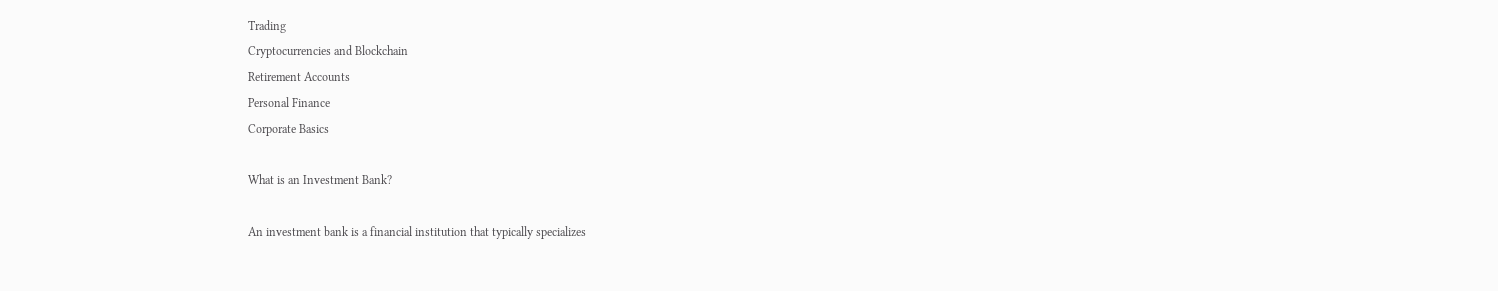Trading
Cryptocurrencies and Blockchain
Retirement Accounts
Personal Finance
Corporate Basics

What is an Investment Bank?

An investment bank is a financial institution that typically specializes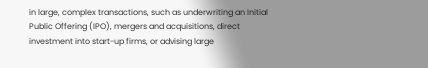in large, complex transactions, such as underwriting an Initial Public Offering (IPO), mergers and acquisitions, direct investment into start-up firms, or advising large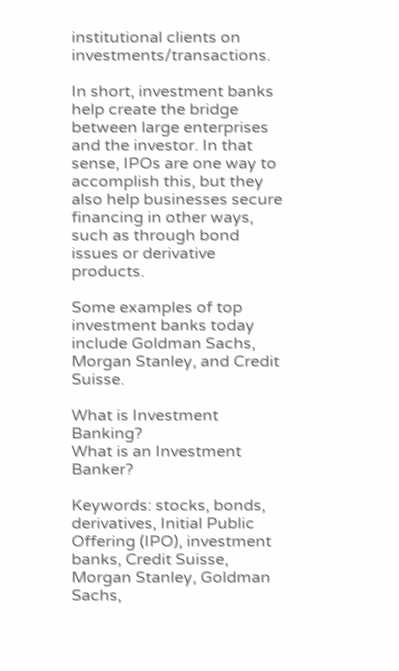institutional clients on investments/transactions.

In short, investment banks help create the bridge between large enterprises and the investor. In that sense, IPOs are one way to accomplish this, but they also help businesses secure financing in other ways, such as through bond issues or derivative products.

Some examples of top investment banks today include Goldman Sachs, Morgan Stanley, and Credit Suisse.

What is Investment Banking?
What is an Investment Banker?

Keywords: stocks, bonds, derivatives, Initial Public Offering (IPO), investment banks, Credit Suisse, Morgan Stanley, Goldman Sachs,